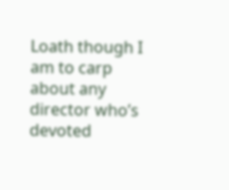Loath though I am to carp about any director who’s devoted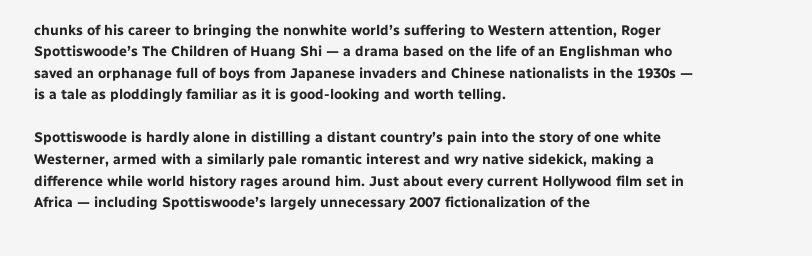chunks of his career to bringing the nonwhite world’s suffering to Western attention, Roger Spottiswoode’s The Children of Huang Shi — a drama based on the life of an Englishman who saved an orphanage full of boys from Japanese invaders and Chinese nationalists in the 1930s — is a tale as ploddingly familiar as it is good-looking and worth telling.

Spottiswoode is hardly alone in distilling a distant country’s pain into the story of one white Westerner, armed with a similarly pale romantic interest and wry native sidekick, making a difference while world history rages around him. Just about every current Hollywood film set in Africa — including Spottiswoode’s largely unnecessary 2007 fictionalization of the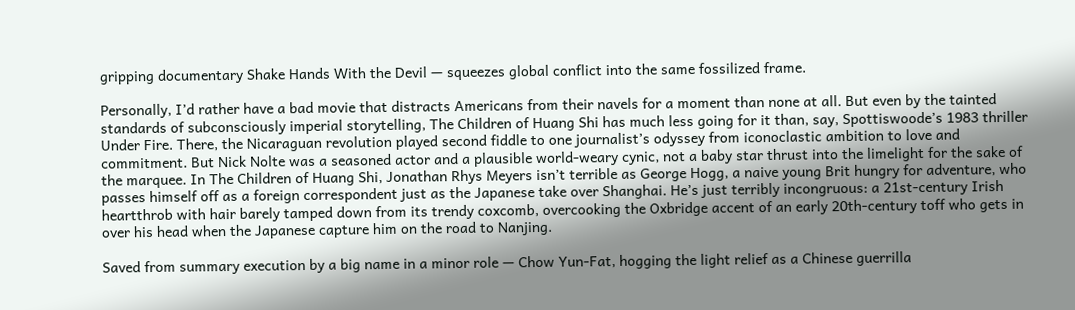gripping documentary Shake Hands With the Devil — squeezes global conflict into the same fossilized frame.

Personally, I’d rather have a bad movie that distracts Americans from their navels for a moment than none at all. But even by the tainted standards of subconsciously imperial storytelling, The Children of Huang Shi has much less going for it than, say, Spottiswoode’s 1983 thriller Under Fire. There, the Nicaraguan revolution played second fiddle to one journalist’s odyssey from iconoclastic ambition to love and commitment. But Nick Nolte was a seasoned actor and a plausible world-weary cynic, not a baby star thrust into the limelight for the sake of the marquee. In The Children of Huang Shi, Jonathan Rhys Meyers isn’t terrible as George Hogg, a naive young Brit hungry for adventure, who passes himself off as a foreign correspondent just as the Japanese take over Shanghai. He’s just terribly incongruous: a 21st-century Irish heartthrob with hair barely tamped down from its trendy coxcomb, overcooking the Oxbridge accent of an early 20th-century toff who gets in over his head when the Japanese capture him on the road to Nanjing.

Saved from summary execution by a big name in a minor role — Chow Yun-Fat, hogging the light relief as a Chinese guerrilla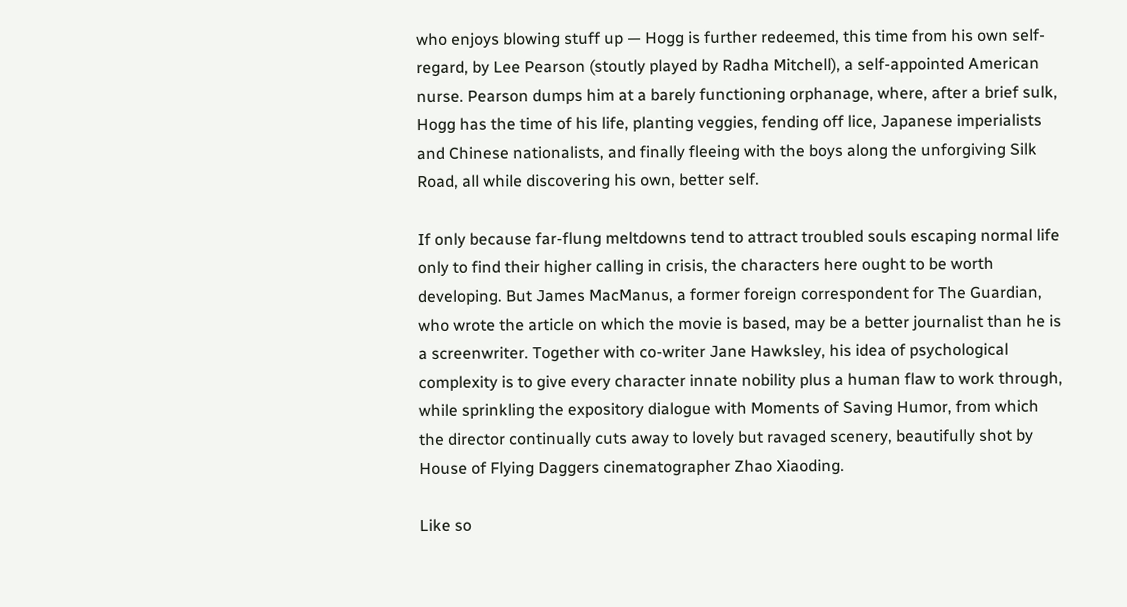who enjoys blowing stuff up — Hogg is further redeemed, this time from his own self-regard, by Lee Pearson (stoutly played by Radha Mitchell), a self-appointed American nurse. Pearson dumps him at a barely functioning orphanage, where, after a brief sulk, Hogg has the time of his life, planting veggies, fending off lice, Japanese imperialists and Chinese nationalists, and finally fleeing with the boys along the unforgiving Silk Road, all while discovering his own, better self.

If only because far-flung meltdowns tend to attract troubled souls escaping normal life only to find their higher calling in crisis, the characters here ought to be worth developing. But James MacManus, a former foreign correspondent for The Guardian, who wrote the article on which the movie is based, may be a better journalist than he is a screenwriter. Together with co-writer Jane Hawksley, his idea of psychological complexity is to give every character innate nobility plus a human flaw to work through, while sprinkling the expository dialogue with Moments of Saving Humor, from which the director continually cuts away to lovely but ravaged scenery, beautifully shot by House of Flying Daggers cinematographer Zhao Xiaoding.

Like so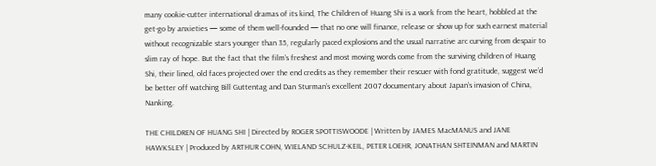many cookie-cutter international dramas of its kind, The Children of Huang Shi is a work from the heart, hobbled at the get-go by anxieties — some of them well-founded — that no one will finance, release or show up for such earnest material without recognizable stars younger than 35, regularly paced explosions and the usual narrative arc curving from despair to slim ray of hope. But the fact that the film’s freshest and most moving words come from the surviving children of Huang Shi, their lined, old faces projected over the end credits as they remember their rescuer with fond gratitude, suggest we’d be better off watching Bill Guttentag and Dan Sturman’s excellent 2007 documentary about Japan’s invasion of China, Nanking.

THE CHILDREN OF HUANG SHI | Directed by ROGER SPOTTISWOODE | Written by JAMES MacMANUS and JANE HAWKSLEY | Produced by ARTHUR COHN, WIELAND SCHULZ-KEIL, PETER LOEHR, JONATHAN SHTEINMAN and MARTIN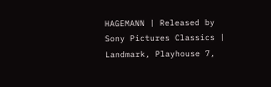HAGEMANN | Released by Sony Pictures Classics | Landmark, Playhouse 7,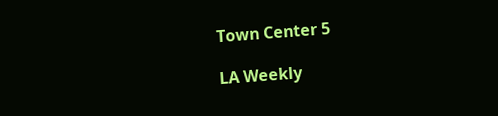Town Center 5

LA Weekly